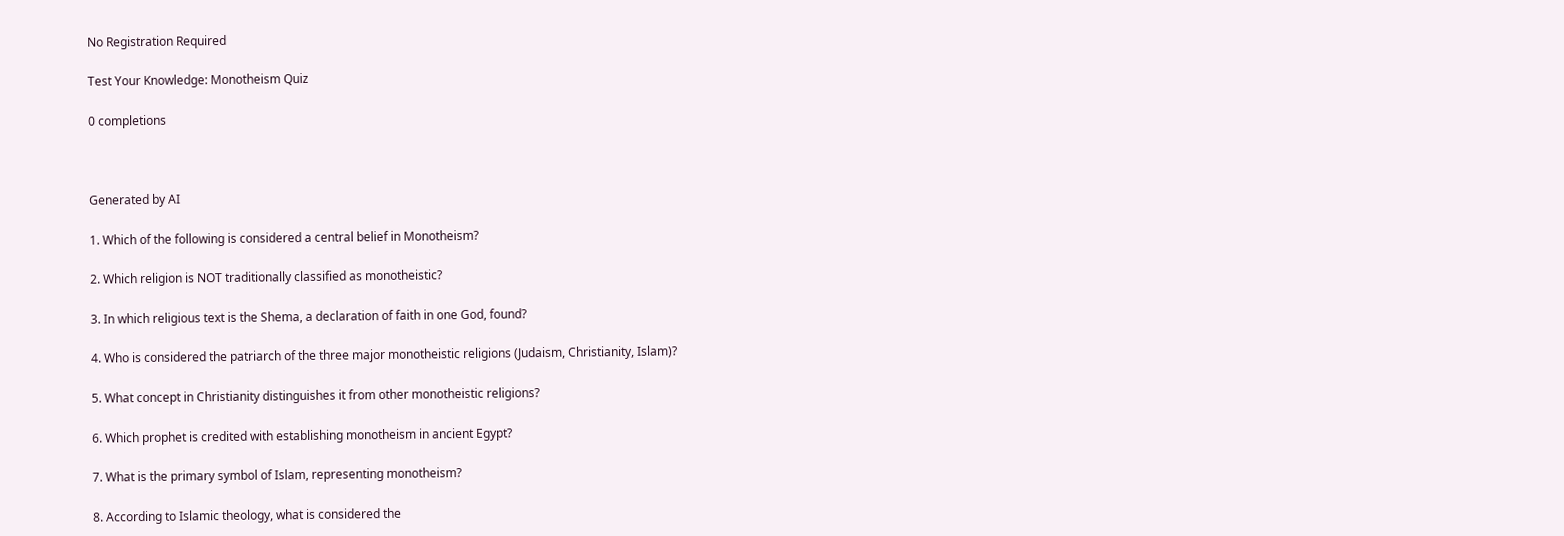No Registration Required

Test Your Knowledge: Monotheism Quiz

0 completions



Generated by AI

1. Which of the following is considered a central belief in Monotheism?

2. Which religion is NOT traditionally classified as monotheistic?

3. In which religious text is the Shema, a declaration of faith in one God, found?

4. Who is considered the patriarch of the three major monotheistic religions (Judaism, Christianity, Islam)?

5. What concept in Christianity distinguishes it from other monotheistic religions?

6. Which prophet is credited with establishing monotheism in ancient Egypt?

7. What is the primary symbol of Islam, representing monotheism?

8. According to Islamic theology, what is considered the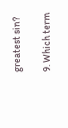greatest sin?

9. Which term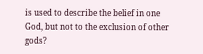is used to describe the belief in one God, but not to the exclusion of other gods?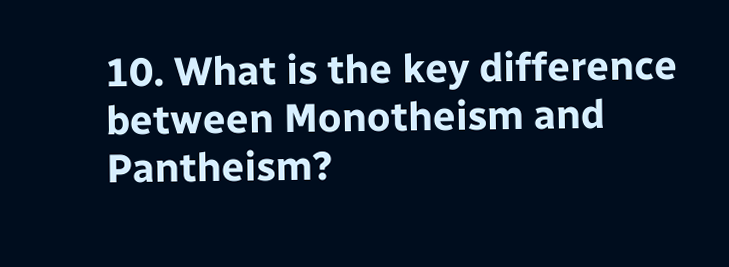10. What is the key difference between Monotheism and Pantheism?